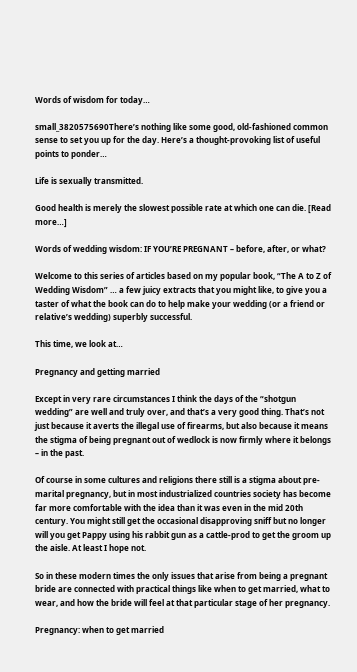Words of wisdom for today…

small_3820575690There’s nothing like some good, old-fashioned common sense to set you up for the day. Here’s a thought-provoking list of useful points to ponder…

Life is sexually transmitted.

Good health is merely the slowest possible rate at which one can die. [Read more…]

Words of wedding wisdom: IF YOU’RE PREGNANT – before, after, or what?

Welcome to this series of articles based on my popular book, “The A to Z of Wedding Wisdom” … a few juicy extracts that you might like, to give you a taster of what the book can do to help make your wedding (or a friend or relative’s wedding) superbly successful.

This time, we look at…

Pregnancy and getting married

Except in very rare circumstances I think the days of the “shotgun wedding” are well and truly over, and that’s a very good thing. That’s not just because it averts the illegal use of firearms, but also because it means the stigma of being pregnant out of wedlock is now firmly where it belongs – in the past.

Of course in some cultures and religions there still is a stigma about pre-marital pregnancy, but in most industrialized countries society has become far more comfortable with the idea than it was even in the mid 20th century. You might still get the occasional disapproving sniff but no longer will you get Pappy using his rabbit gun as a cattle-prod to get the groom up the aisle. At least I hope not.

So in these modern times the only issues that arise from being a pregnant bride are connected with practical things like when to get married, what to wear, and how the bride will feel at that particular stage of her pregnancy.

Pregnancy: when to get married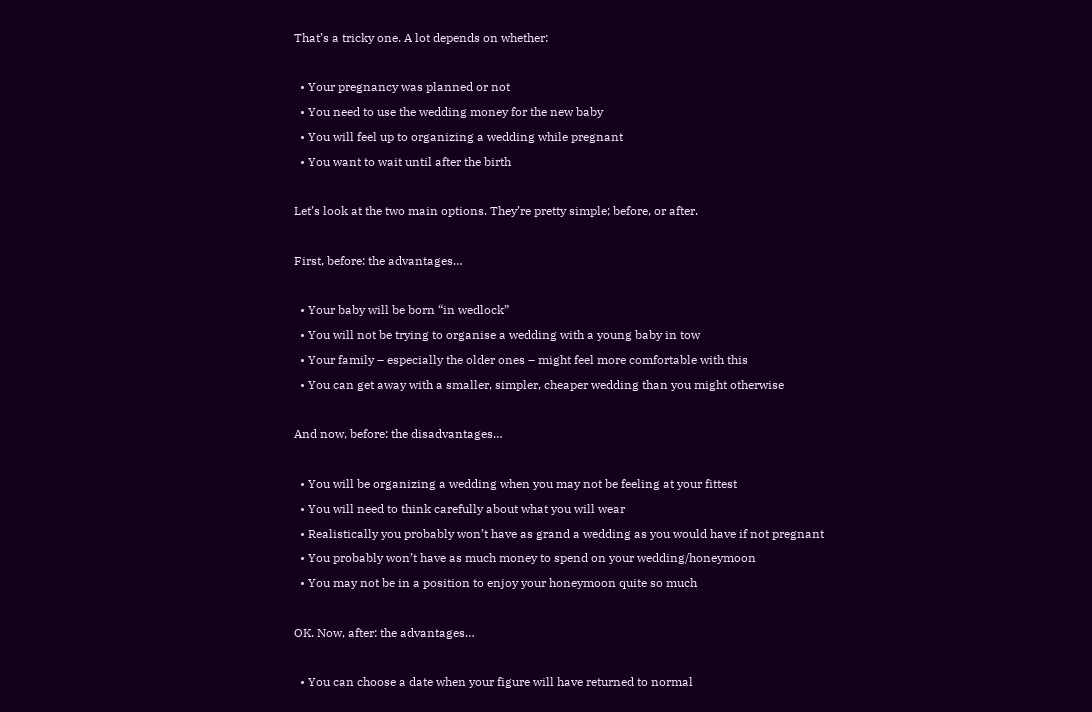That’s a tricky one. A lot depends on whether:

  • Your pregnancy was planned or not
  • You need to use the wedding money for the new baby
  • You will feel up to organizing a wedding while pregnant
  • You want to wait until after the birth

Let’s look at the two main options. They’re pretty simple; before, or after.

First, before: the advantages…

  • Your baby will be born “in wedlock”
  • You will not be trying to organise a wedding with a young baby in tow
  • Your family – especially the older ones – might feel more comfortable with this
  • You can get away with a smaller, simpler, cheaper wedding than you might otherwise

And now, before: the disadvantages…

  • You will be organizing a wedding when you may not be feeling at your fittest
  • You will need to think carefully about what you will wear
  • Realistically you probably won’t have as grand a wedding as you would have if not pregnant
  • You probably won’t have as much money to spend on your wedding/honeymoon
  • You may not be in a position to enjoy your honeymoon quite so much

OK. Now, after: the advantages…

  • You can choose a date when your figure will have returned to normal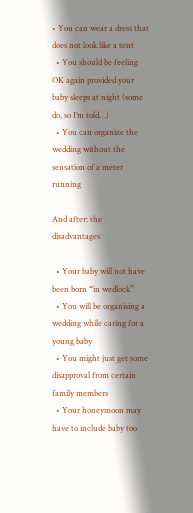• You can wear a dress that does not look like a tent
  • You should be feeling OK again provided your baby sleeps at night (some do, so I’m told…)
  • You can organize the wedding without the sensation of a meter running

And after: the disadvantages

  • Your baby will not have been born “in wedlock”
  • You will be organising a wedding while caring for a young baby
  • You might just get some disapproval from certain family members
  • Your honeymoon may have to include baby too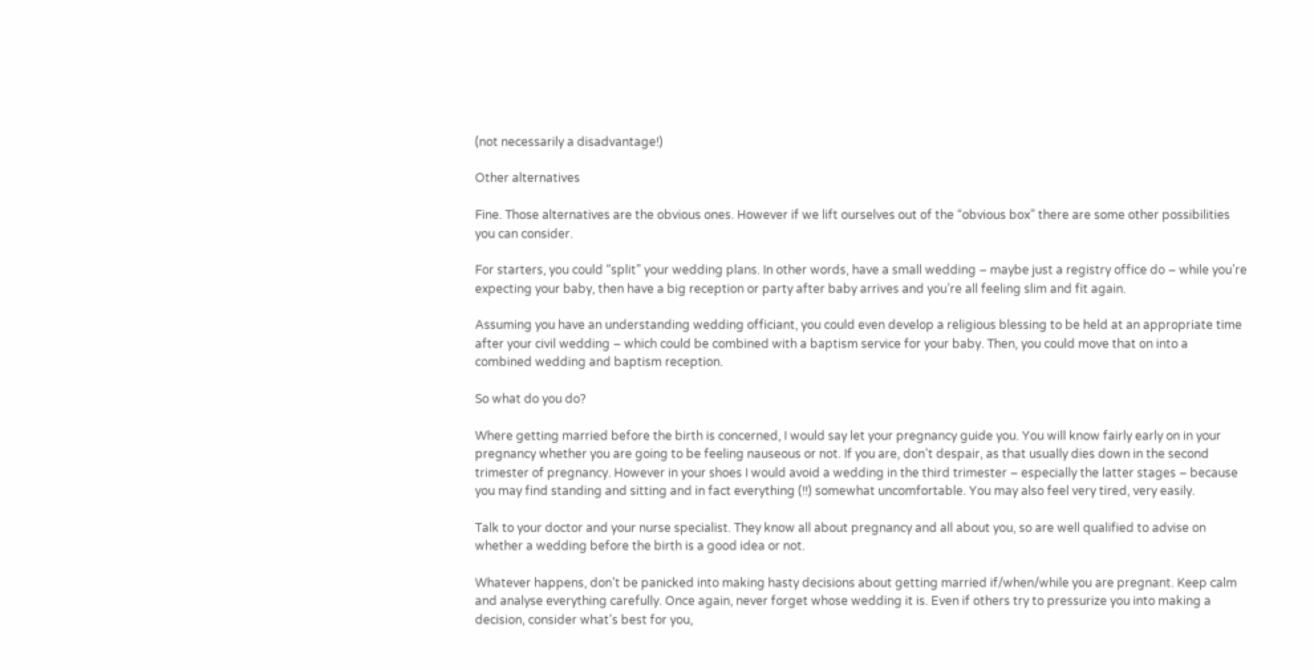(not necessarily a disadvantage!)

Other alternatives

Fine. Those alternatives are the obvious ones. However if we lift ourselves out of the “obvious box” there are some other possibilities you can consider.

For starters, you could “split” your wedding plans. In other words, have a small wedding – maybe just a registry office do – while you’re expecting your baby, then have a big reception or party after baby arrives and you’re all feeling slim and fit again.

Assuming you have an understanding wedding officiant, you could even develop a religious blessing to be held at an appropriate time after your civil wedding – which could be combined with a baptism service for your baby. Then, you could move that on into a combined wedding and baptism reception.

So what do you do?

Where getting married before the birth is concerned, I would say let your pregnancy guide you. You will know fairly early on in your pregnancy whether you are going to be feeling nauseous or not. If you are, don’t despair, as that usually dies down in the second trimester of pregnancy. However in your shoes I would avoid a wedding in the third trimester – especially the latter stages – because you may find standing and sitting and in fact everything (!!) somewhat uncomfortable. You may also feel very tired, very easily.

Talk to your doctor and your nurse specialist. They know all about pregnancy and all about you, so are well qualified to advise on whether a wedding before the birth is a good idea or not.

Whatever happens, don’t be panicked into making hasty decisions about getting married if/when/while you are pregnant. Keep calm and analyse everything carefully. Once again, never forget whose wedding it is. Even if others try to pressurize you into making a decision, consider what’s best for you,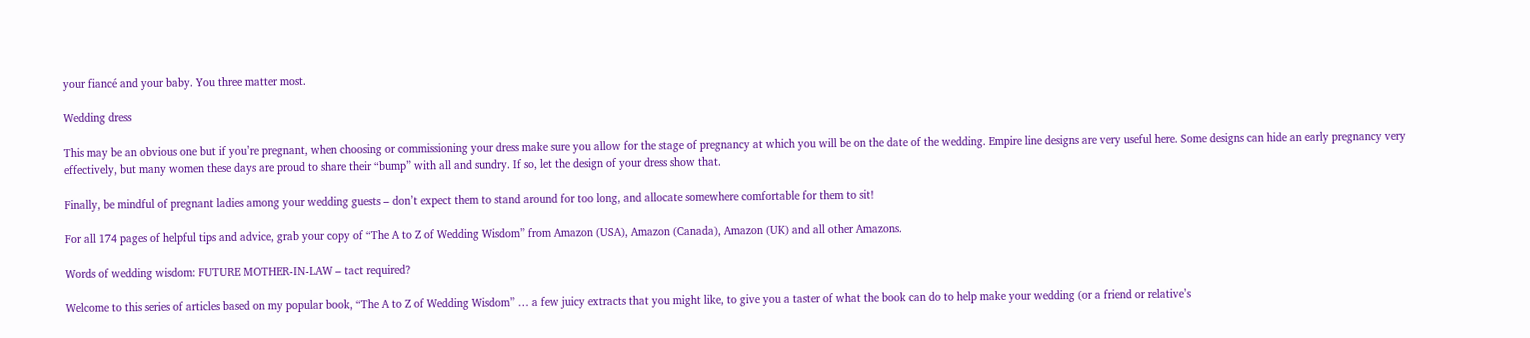your fiancé and your baby. You three matter most.

Wedding dress

This may be an obvious one but if you’re pregnant, when choosing or commissioning your dress make sure you allow for the stage of pregnancy at which you will be on the date of the wedding. Empire line designs are very useful here. Some designs can hide an early pregnancy very effectively, but many women these days are proud to share their “bump” with all and sundry. If so, let the design of your dress show that.

Finally, be mindful of pregnant ladies among your wedding guests – don’t expect them to stand around for too long, and allocate somewhere comfortable for them to sit!

For all 174 pages of helpful tips and advice, grab your copy of “The A to Z of Wedding Wisdom” from Amazon (USA), Amazon (Canada), Amazon (UK) and all other Amazons.

Words of wedding wisdom: FUTURE MOTHER-IN-LAW – tact required?

Welcome to this series of articles based on my popular book, “The A to Z of Wedding Wisdom” … a few juicy extracts that you might like, to give you a taster of what the book can do to help make your wedding (or a friend or relative’s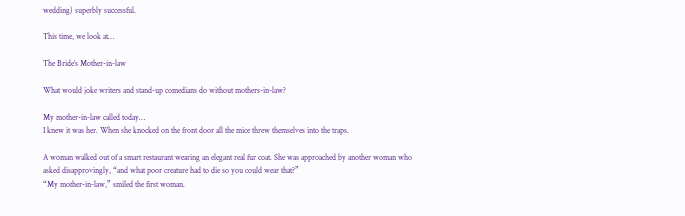wedding) superbly successful.

This time, we look at…

The Bride’s Mother-in-law

What would joke writers and stand-up comedians do without mothers-in-law?

My mother-in-law called today…
I knew it was her. When she knocked on the front door all the mice threw themselves into the traps.

A woman walked out of a smart restaurant wearing an elegant real fur coat. She was approached by another woman who asked disapprovingly, “and what poor creature had to die so you could wear that?”
“My mother-in-law,” smiled the first woman.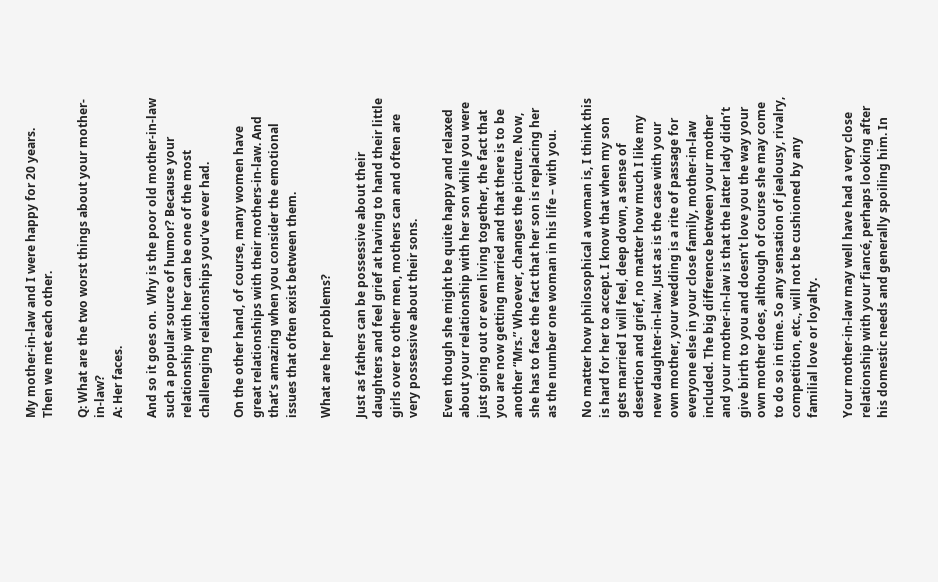My mother-in-law and I were happy for 20 years. Then we met each other.

Q: What are the two worst things about your mother-in-law?
A: Her faces.

And so it goes on.  Why is the poor old mother-in-law such a popular source of humor? Because your relationship with her can be one of the most challenging relationships you’ve ever had.

On the other hand, of course, many women have great relationships with their mothers-in-law. And that’s amazing when you consider the emotional issues that often exist between them.

What are her problems?

Just as fathers can be possessive about their daughters and feel grief at having to hand their little girls over to other men, mothers can and often are very possessive about their sons.

Even though she might be quite happy and relaxed about your relationship with her son while you were just going out or even living together, the fact that you are now getting married and that there is to be another “Mrs.” Whoever, changes the picture. Now, she has to face the fact that her son is replacing her as the number one woman in his life – with you.

No matter how philosophical a woman is, I think this is hard for her to accept. I know that when my son gets married I will feel, deep down, a sense of desertion and grief, no matter how much I like my new daughter-in-law. Just as is the case with your own mother, your wedding is a rite of passage for everyone else in your close family, mother-in-law included. The big difference between your mother and your mother-in-law is that the latter lady didn’t give birth to you and doesn’t love you the way your own mother does, although of course she may come to do so in time. So any sensation of jealousy, rivalry, competition, etc., will not be cushioned by any familial love or loyalty.

Your mother-in-law may well have had a very close relationship with your fiancé, perhaps looking after his domestic needs and generally spoiling him. In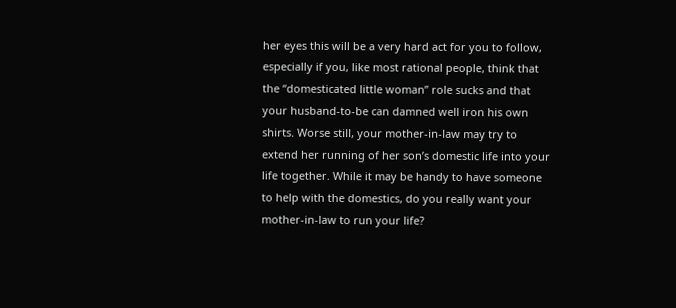her eyes this will be a very hard act for you to follow, especially if you, like most rational people, think that the “domesticated little woman” role sucks and that your husband-to-be can damned well iron his own shirts. Worse still, your mother-in-law may try to extend her running of her son’s domestic life into your life together. While it may be handy to have someone to help with the domestics, do you really want your mother-in-law to run your life?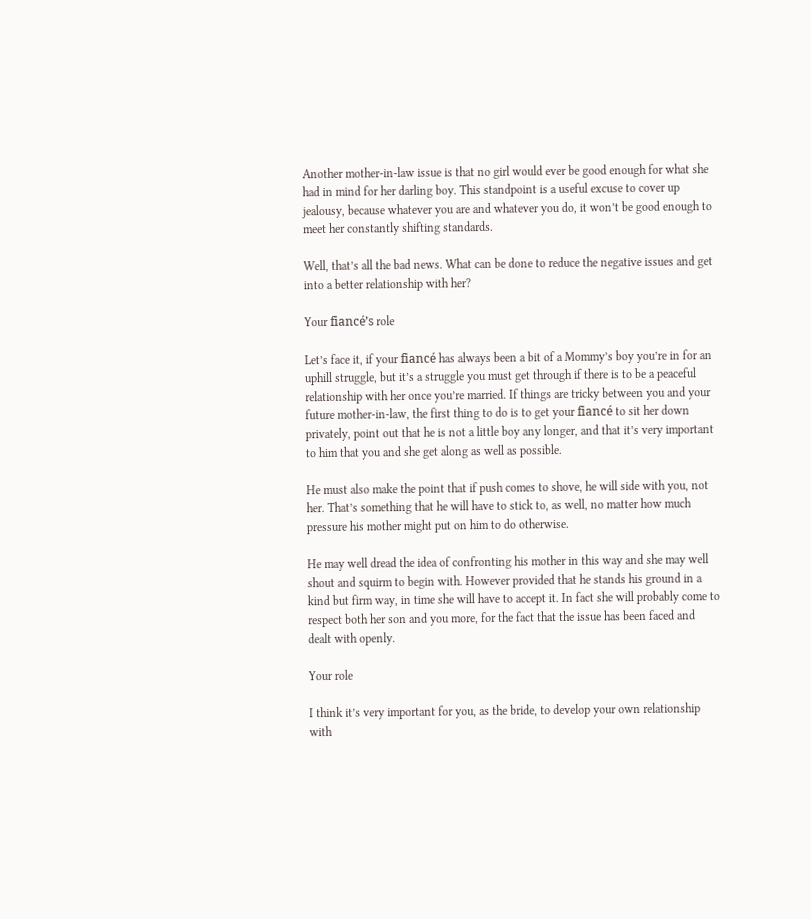Another mother-in-law issue is that no girl would ever be good enough for what she had in mind for her darling boy. This standpoint is a useful excuse to cover up jealousy, because whatever you are and whatever you do, it won’t be good enough to meet her constantly shifting standards.

Well, that’s all the bad news. What can be done to reduce the negative issues and get into a better relationship with her?

Your fiancé’s role

Let’s face it, if your fiancé has always been a bit of a Mommy’s boy you’re in for an uphill struggle, but it’s a struggle you must get through if there is to be a peaceful relationship with her once you’re married. If things are tricky between you and your future mother-in-law, the first thing to do is to get your fiancé to sit her down privately, point out that he is not a little boy any longer, and that it’s very important to him that you and she get along as well as possible.

He must also make the point that if push comes to shove, he will side with you, not her. That’s something that he will have to stick to, as well, no matter how much pressure his mother might put on him to do otherwise.

He may well dread the idea of confronting his mother in this way and she may well shout and squirm to begin with. However provided that he stands his ground in a kind but firm way, in time she will have to accept it. In fact she will probably come to respect both her son and you more, for the fact that the issue has been faced and dealt with openly.

Your role

I think it’s very important for you, as the bride, to develop your own relationship with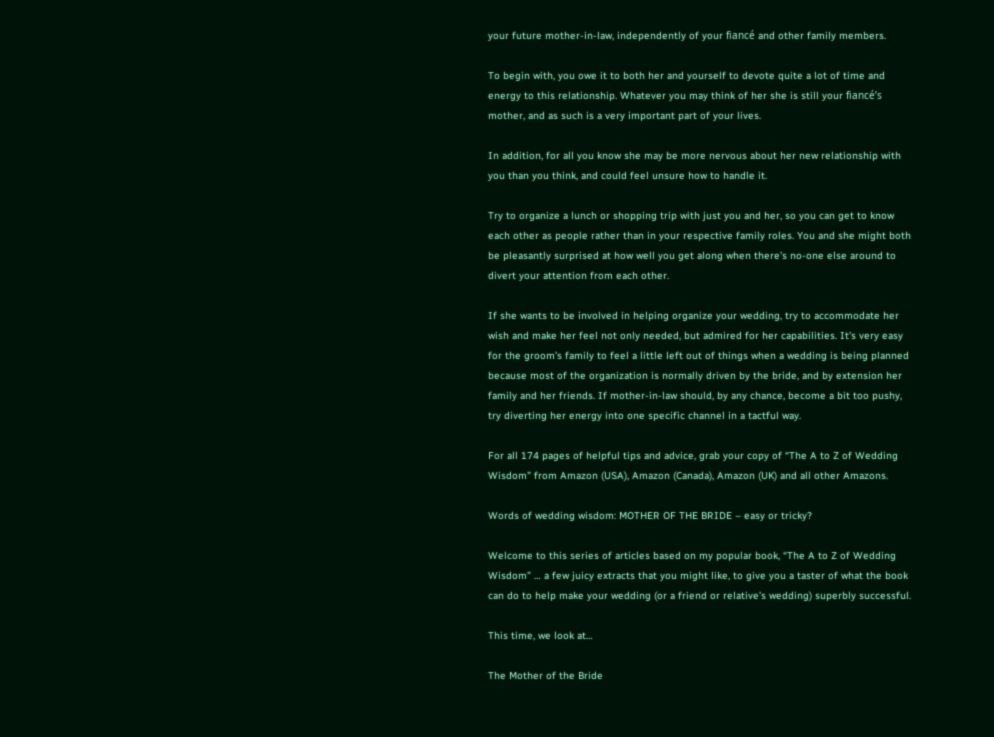your future mother-in-law, independently of your fiancé and other family members.

To begin with, you owe it to both her and yourself to devote quite a lot of time and energy to this relationship. Whatever you may think of her she is still your fiancé’s mother, and as such is a very important part of your lives.

In addition, for all you know she may be more nervous about her new relationship with you than you think, and could feel unsure how to handle it.

Try to organize a lunch or shopping trip with just you and her, so you can get to know each other as people rather than in your respective family roles. You and she might both be pleasantly surprised at how well you get along when there’s no-one else around to divert your attention from each other.

If she wants to be involved in helping organize your wedding, try to accommodate her wish and make her feel not only needed, but admired for her capabilities. It’s very easy for the groom’s family to feel a little left out of things when a wedding is being planned because most of the organization is normally driven by the bride, and by extension her family and her friends. If mother-in-law should, by any chance, become a bit too pushy, try diverting her energy into one specific channel in a tactful way.

For all 174 pages of helpful tips and advice, grab your copy of “The A to Z of Wedding Wisdom” from Amazon (USA), Amazon (Canada), Amazon (UK) and all other Amazons.

Words of wedding wisdom: MOTHER OF THE BRIDE – easy or tricky?

Welcome to this series of articles based on my popular book, “The A to Z of Wedding Wisdom” … a few juicy extracts that you might like, to give you a taster of what the book can do to help make your wedding (or a friend or relative’s wedding) superbly successful.

This time, we look at…

The Mother of the Bride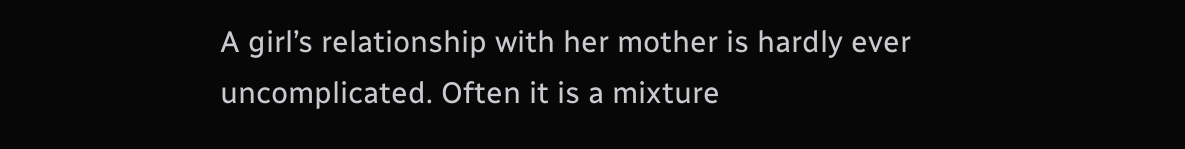A girl’s relationship with her mother is hardly ever uncomplicated. Often it is a mixture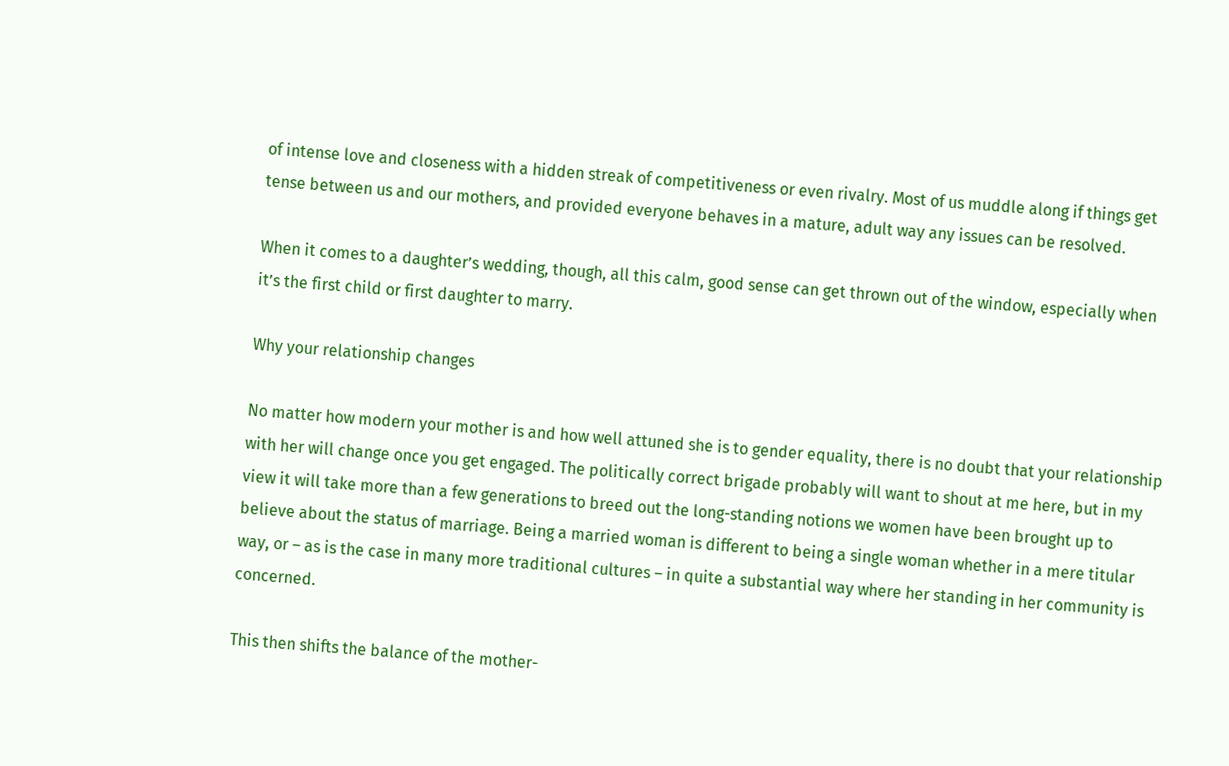of intense love and closeness with a hidden streak of competitiveness or even rivalry. Most of us muddle along if things get tense between us and our mothers, and provided everyone behaves in a mature, adult way any issues can be resolved.

When it comes to a daughter’s wedding, though, all this calm, good sense can get thrown out of the window, especially when it’s the first child or first daughter to marry.

Why your relationship changes

No matter how modern your mother is and how well attuned she is to gender equality, there is no doubt that your relationship with her will change once you get engaged. The politically correct brigade probably will want to shout at me here, but in my view it will take more than a few generations to breed out the long-standing notions we women have been brought up to believe about the status of marriage. Being a married woman is different to being a single woman whether in a mere titular way, or – as is the case in many more traditional cultures – in quite a substantial way where her standing in her community is concerned.

This then shifts the balance of the mother-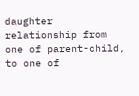daughter relationship from one of parent-child, to one of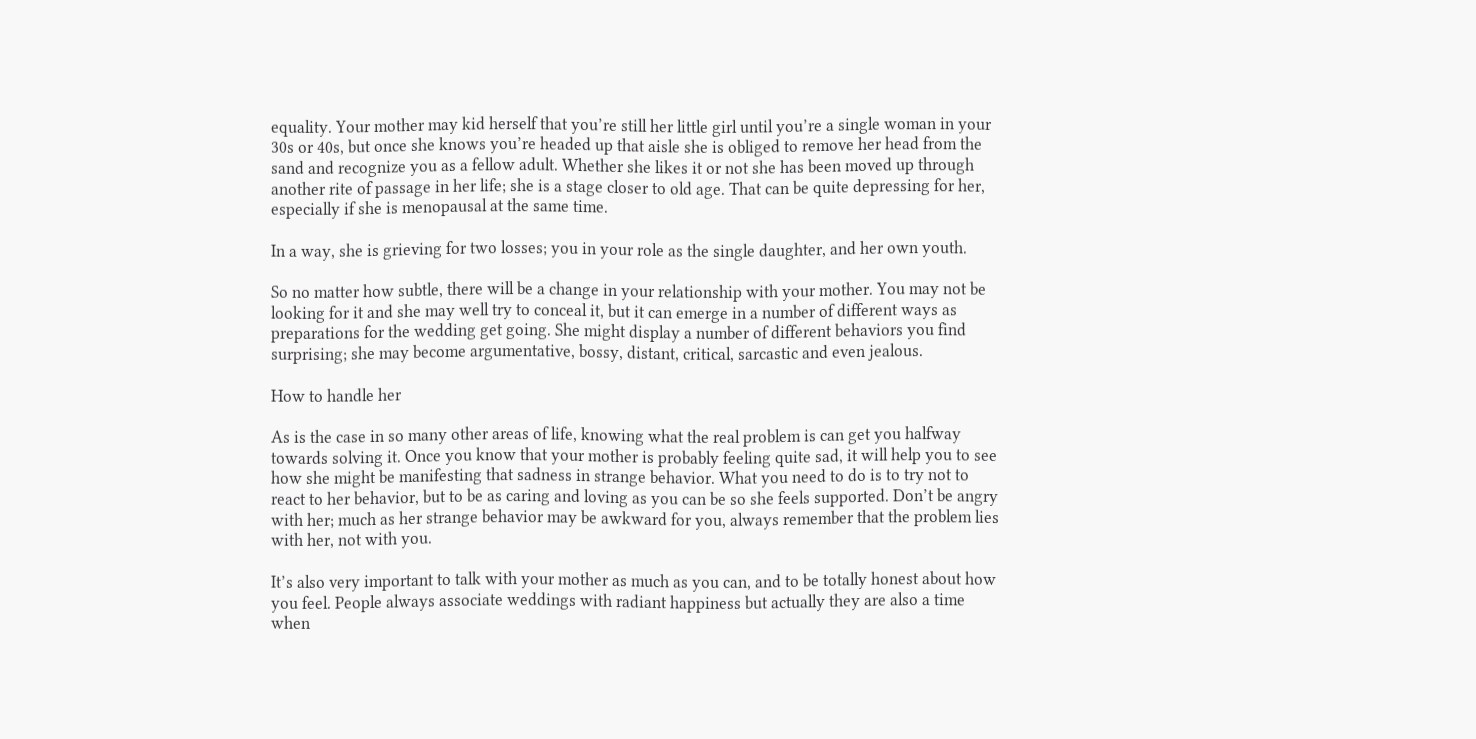equality. Your mother may kid herself that you’re still her little girl until you’re a single woman in your 30s or 40s, but once she knows you’re headed up that aisle she is obliged to remove her head from the sand and recognize you as a fellow adult. Whether she likes it or not she has been moved up through another rite of passage in her life; she is a stage closer to old age. That can be quite depressing for her, especially if she is menopausal at the same time.

In a way, she is grieving for two losses; you in your role as the single daughter, and her own youth.

So no matter how subtle, there will be a change in your relationship with your mother. You may not be looking for it and she may well try to conceal it, but it can emerge in a number of different ways as preparations for the wedding get going. She might display a number of different behaviors you find surprising; she may become argumentative, bossy, distant, critical, sarcastic and even jealous.

How to handle her

As is the case in so many other areas of life, knowing what the real problem is can get you halfway towards solving it. Once you know that your mother is probably feeling quite sad, it will help you to see how she might be manifesting that sadness in strange behavior. What you need to do is to try not to react to her behavior, but to be as caring and loving as you can be so she feels supported. Don’t be angry with her; much as her strange behavior may be awkward for you, always remember that the problem lies with her, not with you.

It’s also very important to talk with your mother as much as you can, and to be totally honest about how you feel. People always associate weddings with radiant happiness but actually they are also a time when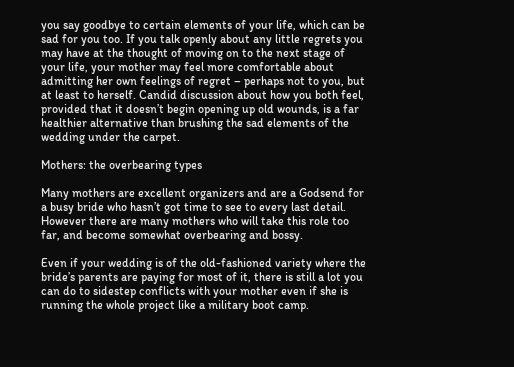you say goodbye to certain elements of your life, which can be sad for you too. If you talk openly about any little regrets you may have at the thought of moving on to the next stage of your life, your mother may feel more comfortable about admitting her own feelings of regret – perhaps not to you, but at least to herself. Candid discussion about how you both feel, provided that it doesn’t begin opening up old wounds, is a far healthier alternative than brushing the sad elements of the wedding under the carpet.

Mothers: the overbearing types

Many mothers are excellent organizers and are a Godsend for a busy bride who hasn’t got time to see to every last detail. However there are many mothers who will take this role too far, and become somewhat overbearing and bossy.

Even if your wedding is of the old-fashioned variety where the bride’s parents are paying for most of it, there is still a lot you can do to sidestep conflicts with your mother even if she is running the whole project like a military boot camp.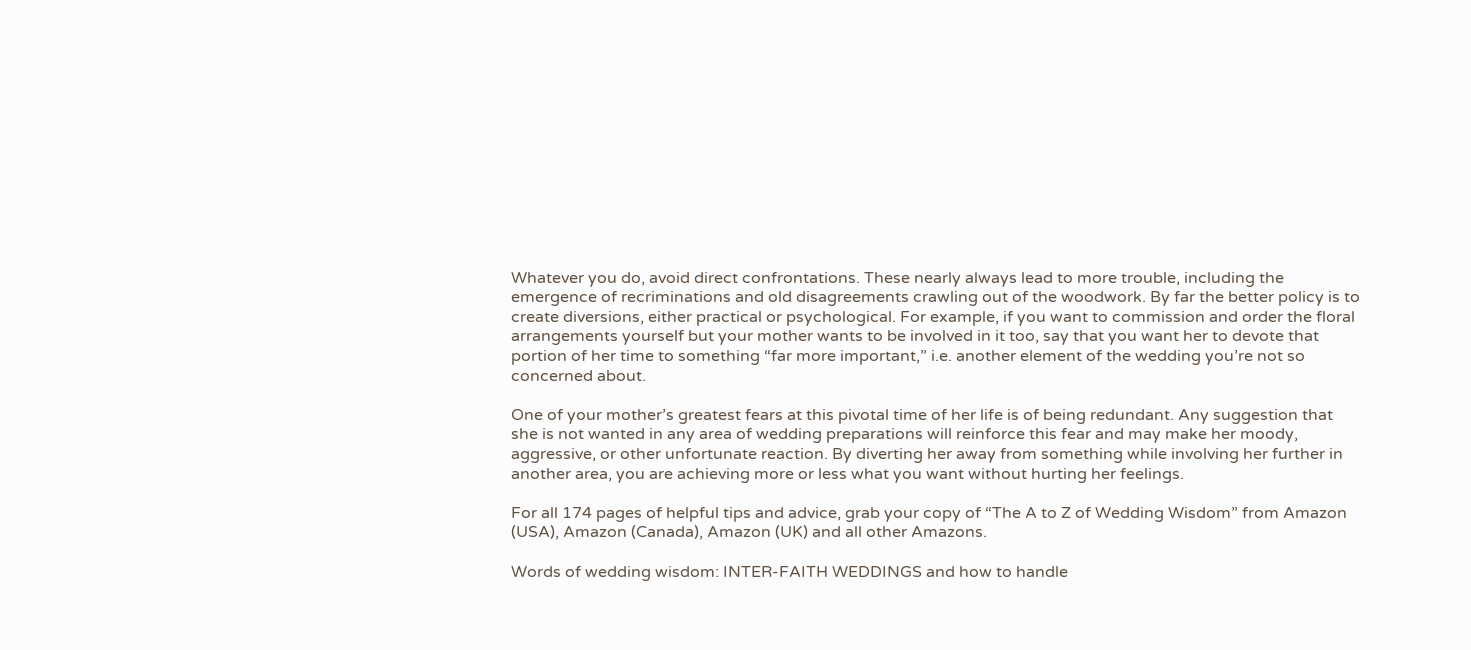Whatever you do, avoid direct confrontations. These nearly always lead to more trouble, including the emergence of recriminations and old disagreements crawling out of the woodwork. By far the better policy is to create diversions, either practical or psychological. For example, if you want to commission and order the floral arrangements yourself but your mother wants to be involved in it too, say that you want her to devote that portion of her time to something “far more important,” i.e. another element of the wedding you’re not so concerned about.

One of your mother’s greatest fears at this pivotal time of her life is of being redundant. Any suggestion that she is not wanted in any area of wedding preparations will reinforce this fear and may make her moody, aggressive, or other unfortunate reaction. By diverting her away from something while involving her further in another area, you are achieving more or less what you want without hurting her feelings.

For all 174 pages of helpful tips and advice, grab your copy of “The A to Z of Wedding Wisdom” from Amazon (USA), Amazon (Canada), Amazon (UK) and all other Amazons.

Words of wedding wisdom: INTER-FAITH WEDDINGS and how to handle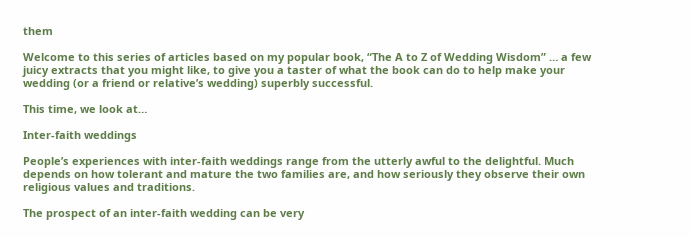them

Welcome to this series of articles based on my popular book, “The A to Z of Wedding Wisdom” … a few juicy extracts that you might like, to give you a taster of what the book can do to help make your wedding (or a friend or relative’s wedding) superbly successful.

This time, we look at…

Inter-faith weddings

People’s experiences with inter-faith weddings range from the utterly awful to the delightful. Much depends on how tolerant and mature the two families are, and how seriously they observe their own religious values and traditions.

The prospect of an inter-faith wedding can be very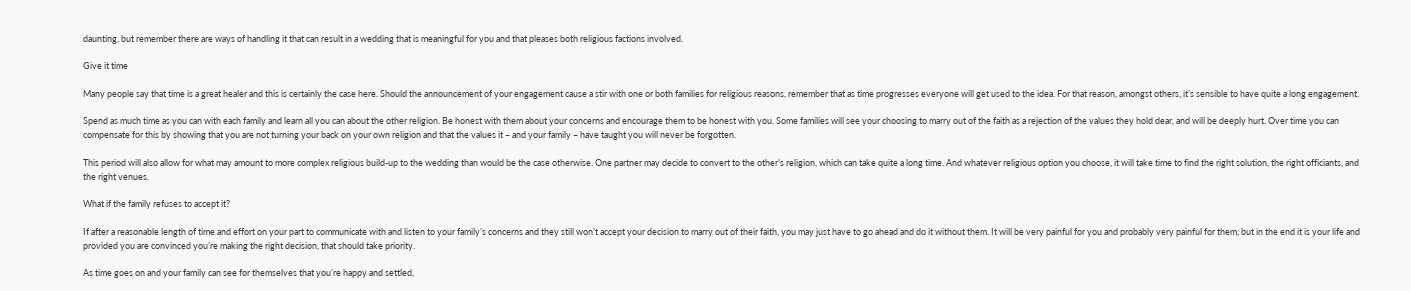daunting, but remember there are ways of handling it that can result in a wedding that is meaningful for you and that pleases both religious factions involved.

Give it time

Many people say that time is a great healer and this is certainly the case here. Should the announcement of your engagement cause a stir with one or both families for religious reasons, remember that as time progresses everyone will get used to the idea. For that reason, amongst others, it’s sensible to have quite a long engagement.

Spend as much time as you can with each family and learn all you can about the other religion. Be honest with them about your concerns and encourage them to be honest with you. Some families will see your choosing to marry out of the faith as a rejection of the values they hold dear, and will be deeply hurt. Over time you can compensate for this by showing that you are not turning your back on your own religion and that the values it – and your family – have taught you will never be forgotten.

This period will also allow for what may amount to more complex religious build-up to the wedding than would be the case otherwise. One partner may decide to convert to the other’s religion, which can take quite a long time. And whatever religious option you choose, it will take time to find the right solution, the right officiants, and the right venues.

What if the family refuses to accept it?

If after a reasonable length of time and effort on your part to communicate with and listen to your family’s concerns and they still won’t accept your decision to marry out of their faith, you may just have to go ahead and do it without them. It will be very painful for you and probably very painful for them, but in the end it is your life and provided you are convinced you’re making the right decision, that should take priority.

As time goes on and your family can see for themselves that you’re happy and settled,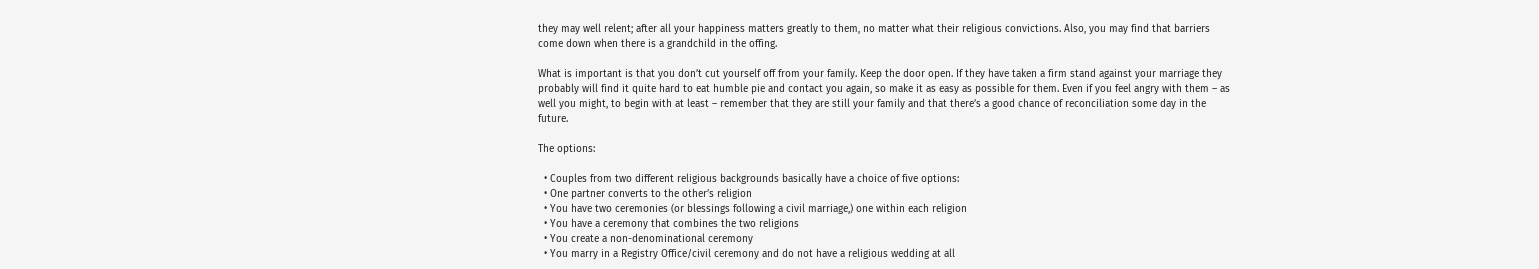they may well relent; after all your happiness matters greatly to them, no matter what their religious convictions. Also, you may find that barriers come down when there is a grandchild in the offing.

What is important is that you don’t cut yourself off from your family. Keep the door open. If they have taken a firm stand against your marriage they probably will find it quite hard to eat humble pie and contact you again, so make it as easy as possible for them. Even if you feel angry with them – as well you might, to begin with at least – remember that they are still your family and that there’s a good chance of reconciliation some day in the future.

The options:

  • Couples from two different religious backgrounds basically have a choice of five options:
  • One partner converts to the other’s religion
  • You have two ceremonies (or blessings following a civil marriage,) one within each religion
  • You have a ceremony that combines the two religions
  • You create a non-denominational ceremony
  • You marry in a Registry Office/civil ceremony and do not have a religious wedding at all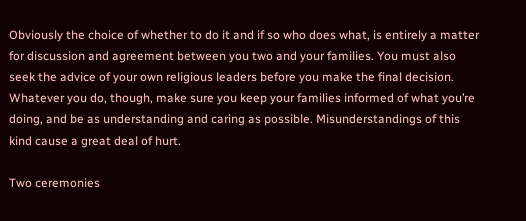Obviously the choice of whether to do it and if so who does what, is entirely a matter for discussion and agreement between you two and your families. You must also seek the advice of your own religious leaders before you make the final decision. Whatever you do, though, make sure you keep your families informed of what you’re doing, and be as understanding and caring as possible. Misunderstandings of this kind cause a great deal of hurt.

Two ceremonies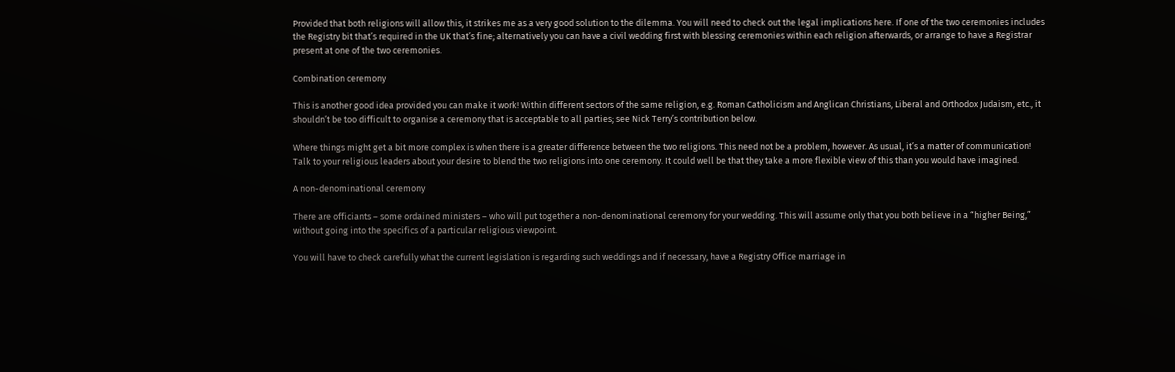Provided that both religions will allow this, it strikes me as a very good solution to the dilemma. You will need to check out the legal implications here. If one of the two ceremonies includes the Registry bit that’s required in the UK that’s fine; alternatively you can have a civil wedding first with blessing ceremonies within each religion afterwards, or arrange to have a Registrar present at one of the two ceremonies.

Combination ceremony

This is another good idea provided you can make it work! Within different sectors of the same religion, e.g. Roman Catholicism and Anglican Christians, Liberal and Orthodox Judaism, etc., it shouldn’t be too difficult to organise a ceremony that is acceptable to all parties; see Nick Terry’s contribution below.

Where things might get a bit more complex is when there is a greater difference between the two religions. This need not be a problem, however. As usual, it’s a matter of communication! Talk to your religious leaders about your desire to blend the two religions into one ceremony. It could well be that they take a more flexible view of this than you would have imagined.

A non-denominational ceremony

There are officiants – some ordained ministers – who will put together a non-denominational ceremony for your wedding. This will assume only that you both believe in a “higher Being,” without going into the specifics of a particular religious viewpoint.

You will have to check carefully what the current legislation is regarding such weddings and if necessary, have a Registry Office marriage in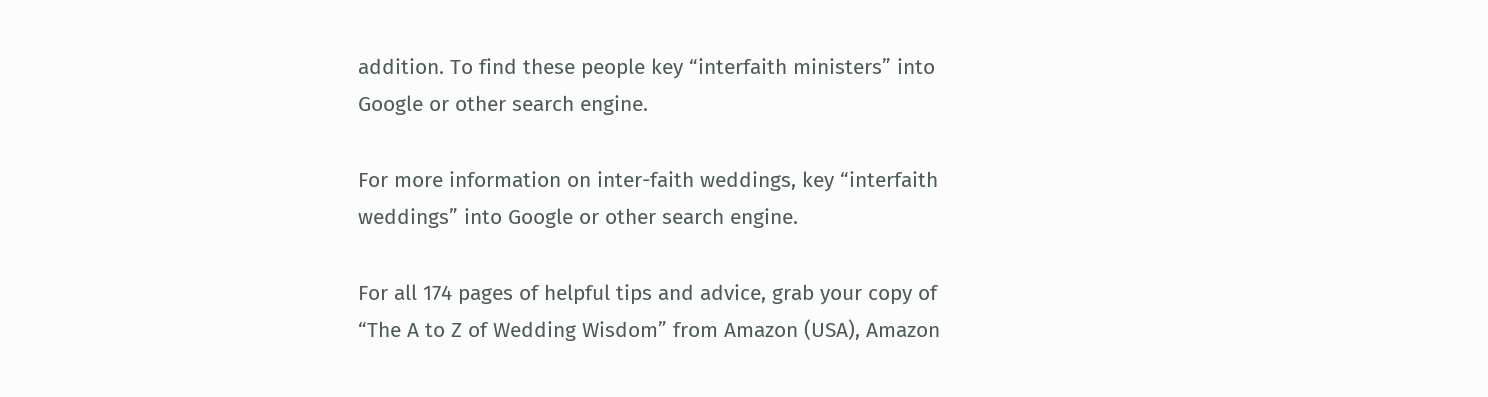addition. To find these people key “interfaith ministers” into Google or other search engine.

For more information on inter-faith weddings, key “interfaith weddings” into Google or other search engine.

For all 174 pages of helpful tips and advice, grab your copy of “The A to Z of Wedding Wisdom” from Amazon (USA), Amazon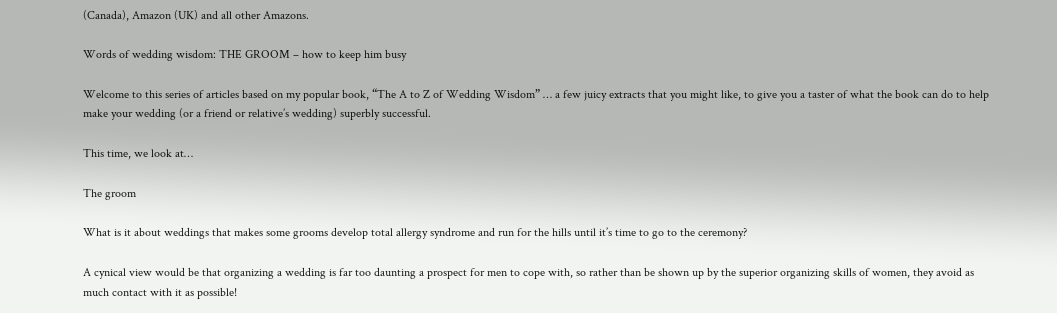(Canada), Amazon (UK) and all other Amazons.

Words of wedding wisdom: THE GROOM – how to keep him busy

Welcome to this series of articles based on my popular book, “The A to Z of Wedding Wisdom” … a few juicy extracts that you might like, to give you a taster of what the book can do to help make your wedding (or a friend or relative’s wedding) superbly successful.

This time, we look at…

The groom

What is it about weddings that makes some grooms develop total allergy syndrome and run for the hills until it’s time to go to the ceremony?

A cynical view would be that organizing a wedding is far too daunting a prospect for men to cope with, so rather than be shown up by the superior organizing skills of women, they avoid as much contact with it as possible!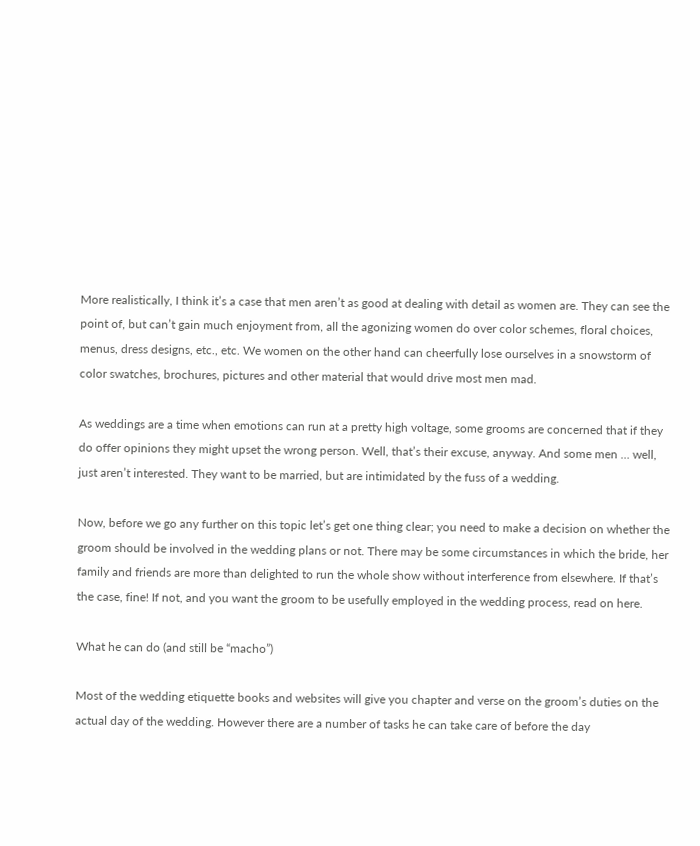More realistically, I think it’s a case that men aren’t as good at dealing with detail as women are. They can see the point of, but can’t gain much enjoyment from, all the agonizing women do over color schemes, floral choices, menus, dress designs, etc., etc. We women on the other hand can cheerfully lose ourselves in a snowstorm of color swatches, brochures, pictures and other material that would drive most men mad.

As weddings are a time when emotions can run at a pretty high voltage, some grooms are concerned that if they do offer opinions they might upset the wrong person. Well, that’s their excuse, anyway. And some men … well, just aren’t interested. They want to be married, but are intimidated by the fuss of a wedding.

Now, before we go any further on this topic let’s get one thing clear; you need to make a decision on whether the groom should be involved in the wedding plans or not. There may be some circumstances in which the bride, her family and friends are more than delighted to run the whole show without interference from elsewhere. If that’s the case, fine! If not, and you want the groom to be usefully employed in the wedding process, read on here.

What he can do (and still be “macho”)

Most of the wedding etiquette books and websites will give you chapter and verse on the groom’s duties on the actual day of the wedding. However there are a number of tasks he can take care of before the day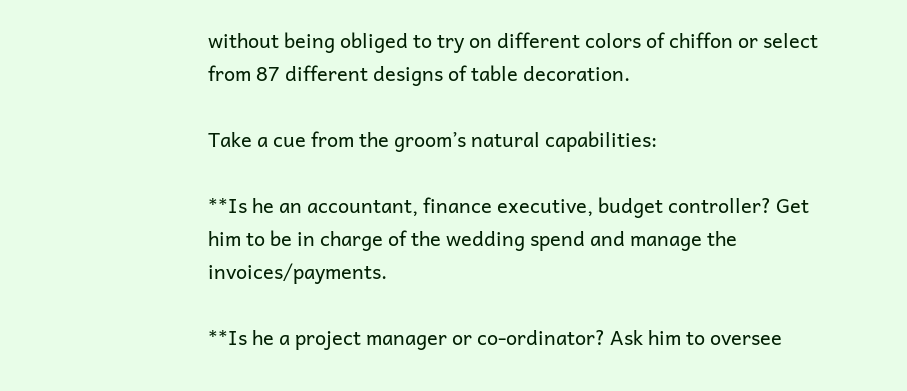without being obliged to try on different colors of chiffon or select from 87 different designs of table decoration.

Take a cue from the groom’s natural capabilities:

**Is he an accountant, finance executive, budget controller? Get him to be in charge of the wedding spend and manage the invoices/payments.

**Is he a project manager or co-ordinator? Ask him to oversee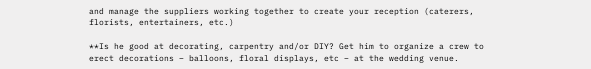and manage the suppliers working together to create your reception (caterers, florists, entertainers, etc.)

**Is he good at decorating, carpentry and/or DIY? Get him to organize a crew to erect decorations – balloons, floral displays, etc – at the wedding venue.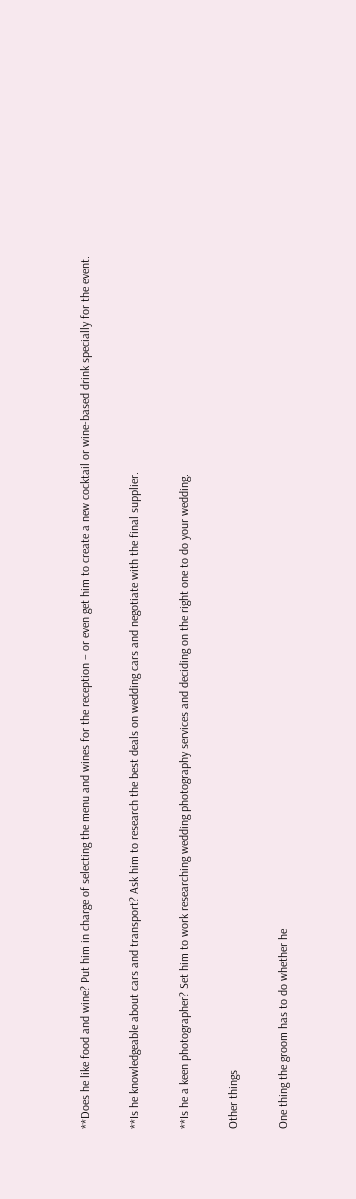**Does he like food and wine? Put him in charge of selecting the menu and wines for the reception – or even get him to create a new cocktail or wine-based drink specially for the event.

**Is he knowledgeable about cars and transport? Ask him to research the best deals on wedding cars and negotiate with the final supplier.

**Is he a keen photographer? Set him to work researching wedding photography services and deciding on the right one to do your wedding.

Other things

One thing the groom has to do whether he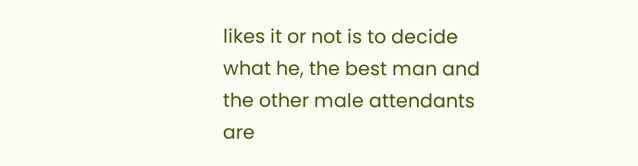likes it or not is to decide what he, the best man and the other male attendants are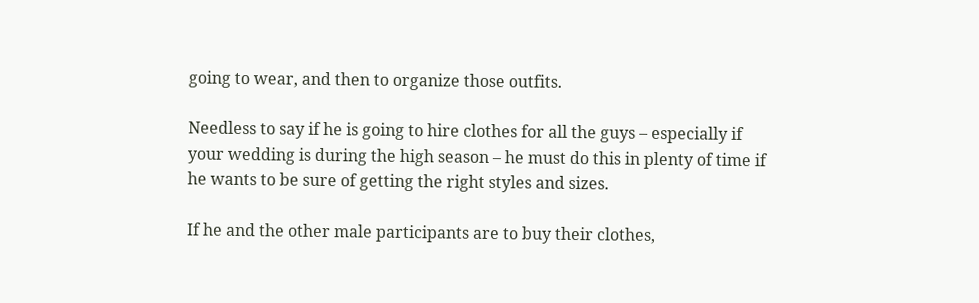going to wear, and then to organize those outfits.

Needless to say if he is going to hire clothes for all the guys – especially if your wedding is during the high season – he must do this in plenty of time if he wants to be sure of getting the right styles and sizes.

If he and the other male participants are to buy their clothes,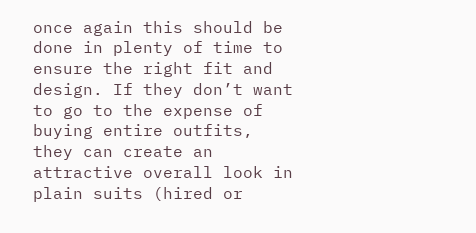once again this should be done in plenty of time to ensure the right fit and design. If they don’t want to go to the expense of buying entire outfits, they can create an attractive overall look in plain suits (hired or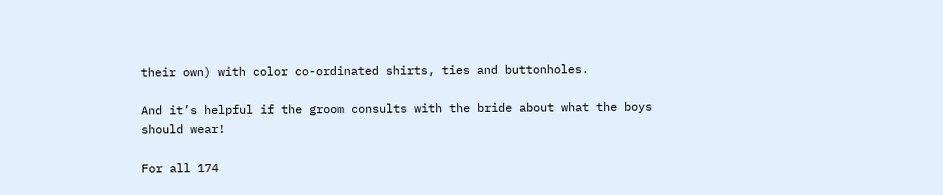their own) with color co-ordinated shirts, ties and buttonholes.

And it’s helpful if the groom consults with the bride about what the boys should wear!

For all 174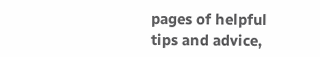pages of helpful tips and advice,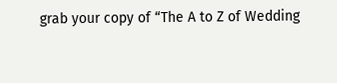grab your copy of “The A to Z of Wedding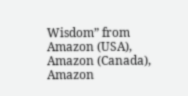Wisdom” from Amazon (USA), Amazon (Canada), Amazon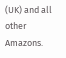(UK) and all other Amazons.